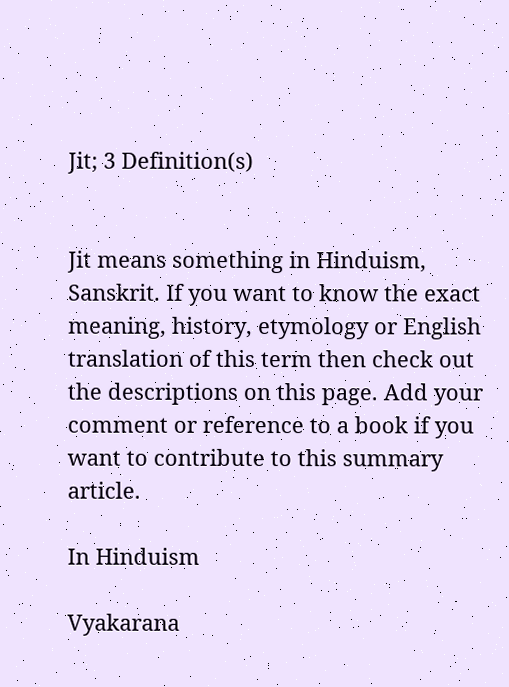Jit; 3 Definition(s)


Jit means something in Hinduism, Sanskrit. If you want to know the exact meaning, history, etymology or English translation of this term then check out the descriptions on this page. Add your comment or reference to a book if you want to contribute to this summary article.

In Hinduism

Vyakarana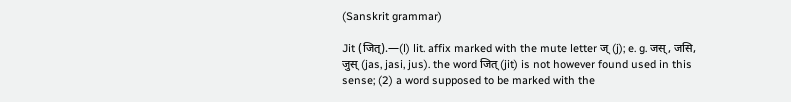(Sanskrit grammar)

Jit (जित्).—(l) lit. affix marked with the mute letter ज् (j); e. g. जस्, जसि, जुस् (jas, jasi, jus). the word जित् (jit) is not however found used in this sense; (2) a word supposed to be marked with the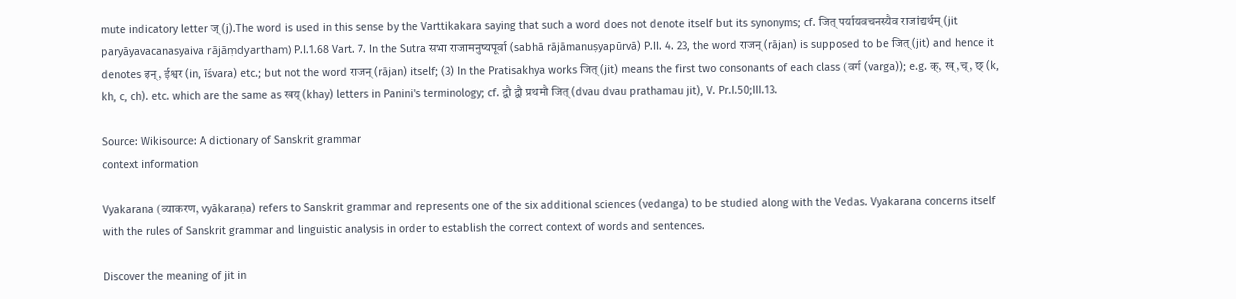mute indicatory letter ज् (j).The word is used in this sense by the Varttikakara saying that such a word does not denote itself but its synonyms; cf. जित् पर्यायवचनस्यैव राजांद्यर्थम् (jit paryāyavacanasyaiva rājāṃdyartham) P.I.1.68 Vart. 7. In the Sutra सभा राजामनुष्यपूर्वा (sabhā rājāmanuṣyapūrvā) P.II. 4. 23, the word राजन् (rājan) is supposed to be जित् (jit) and hence it denotes इन्, ईश्वर (in, īśvara) etc.; but not the word राजन् (rājan) itself; (3) In the Pratisakhya works जित् (jit) means the first two consonants of each class (वर्ग (varga)); e.g. क्, ख्,च्, छ् (k, kh, c, ch). etc. which are the same as खय् (khay) letters in Panini's terminology; cf. द्वौ द्वौ प्रथमौ जित् (dvau dvau prathamau jit), V. Pr.I.50;III.13.

Source: Wikisource: A dictionary of Sanskrit grammar
context information

Vyakarana (व्याकरण, vyākaraṇa) refers to Sanskrit grammar and represents one of the six additional sciences (vedanga) to be studied along with the Vedas. Vyakarana concerns itself with the rules of Sanskrit grammar and linguistic analysis in order to establish the correct context of words and sentences.

Discover the meaning of jit in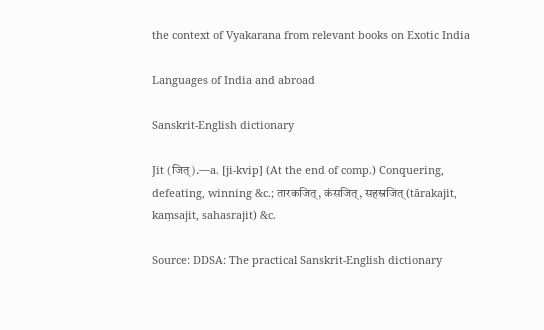the context of Vyakarana from relevant books on Exotic India

Languages of India and abroad

Sanskrit-English dictionary

Jit (जित्).—a. [ji-kvip] (At the end of comp.) Conquering, defeating, winning &c.; तारकजित्, कंसजित्, सहस्रजित् (tārakajit, kaṃsajit, sahasrajit) &c.

Source: DDSA: The practical Sanskrit-English dictionary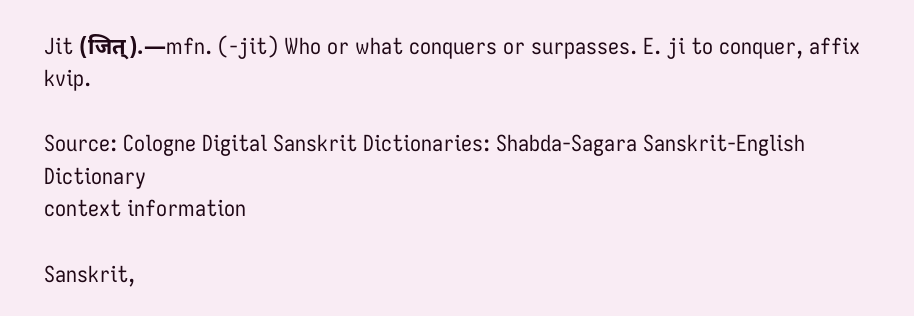Jit (जित्).—mfn. (-jit) Who or what conquers or surpasses. E. ji to conquer, affix kvip.

Source: Cologne Digital Sanskrit Dictionaries: Shabda-Sagara Sanskrit-English Dictionary
context information

Sanskrit,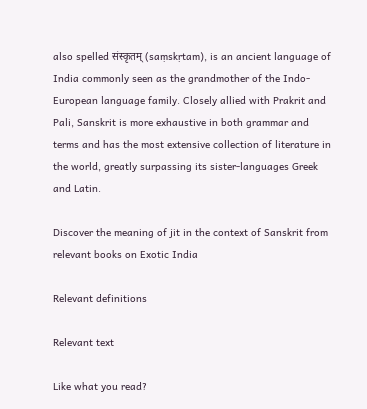also spelled संस्कृतम् (saṃskṛtam), is an ancient language of India commonly seen as the grandmother of the Indo-European language family. Closely allied with Prakrit and Pali, Sanskrit is more exhaustive in both grammar and terms and has the most extensive collection of literature in the world, greatly surpassing its sister-languages Greek and Latin.

Discover the meaning of jit in the context of Sanskrit from relevant books on Exotic India

Relevant definitions

Relevant text

Like what you read?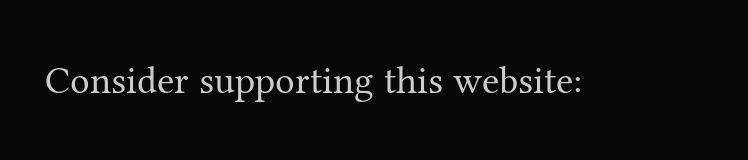Consider supporting this website: